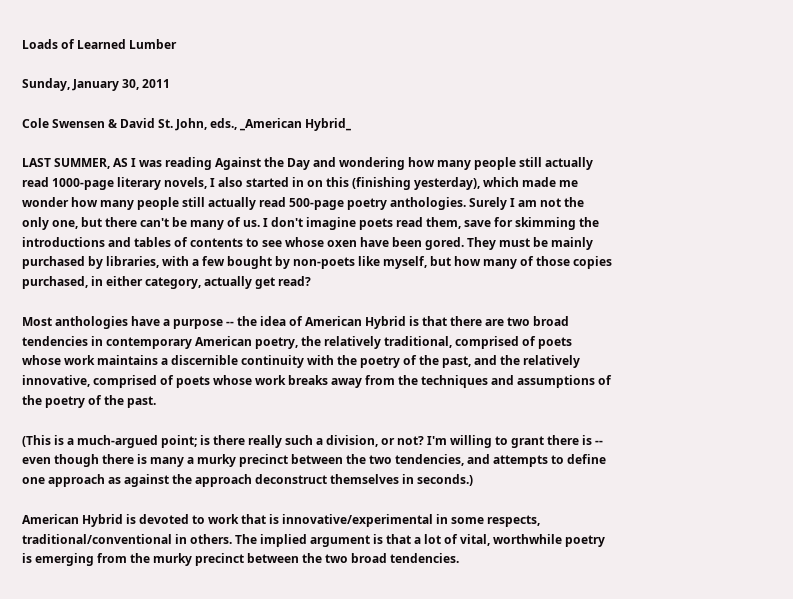Loads of Learned Lumber

Sunday, January 30, 2011

Cole Swensen & David St. John, eds., _American Hybrid_

LAST SUMMER, AS I was reading Against the Day and wondering how many people still actually read 1000-page literary novels, I also started in on this (finishing yesterday), which made me wonder how many people still actually read 500-page poetry anthologies. Surely I am not the only one, but there can't be many of us. I don't imagine poets read them, save for skimming the introductions and tables of contents to see whose oxen have been gored. They must be mainly purchased by libraries, with a few bought by non-poets like myself, but how many of those copies purchased, in either category, actually get read?

Most anthologies have a purpose -- the idea of American Hybrid is that there are two broad tendencies in contemporary American poetry, the relatively traditional, comprised of poets whose work maintains a discernible continuity with the poetry of the past, and the relatively innovative, comprised of poets whose work breaks away from the techniques and assumptions of the poetry of the past.

(This is a much-argued point; is there really such a division, or not? I'm willing to grant there is -- even though there is many a murky precinct between the two tendencies, and attempts to define one approach as against the approach deconstruct themselves in seconds.)

American Hybrid is devoted to work that is innovative/experimental in some respects, traditional/conventional in others. The implied argument is that a lot of vital, worthwhile poetry is emerging from the murky precinct between the two broad tendencies.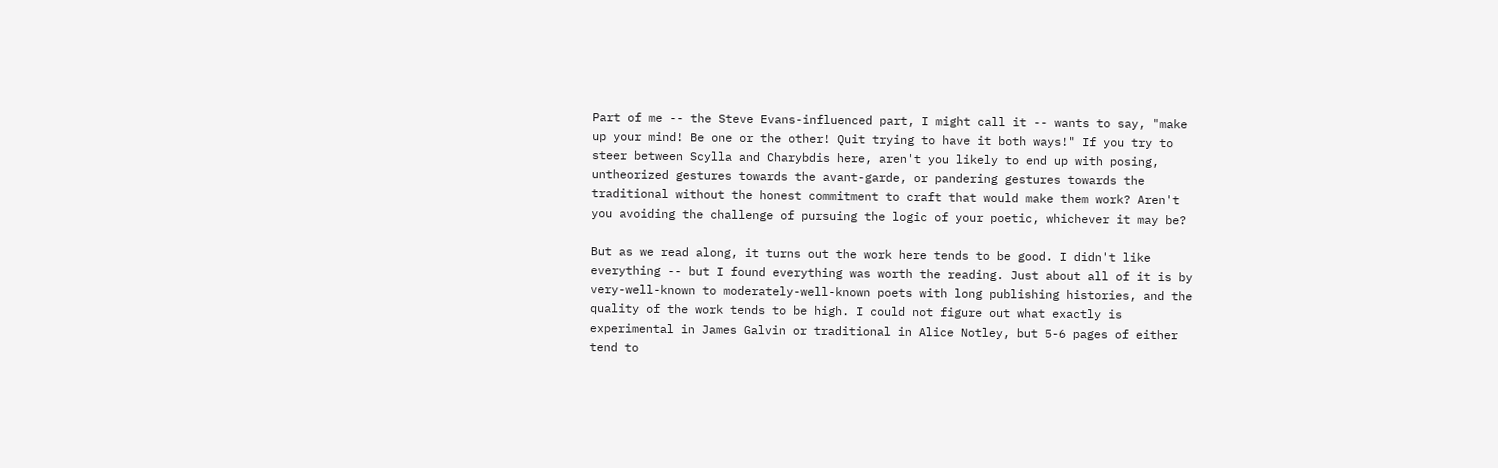Part of me -- the Steve Evans-influenced part, I might call it -- wants to say, "make up your mind! Be one or the other! Quit trying to have it both ways!" If you try to steer between Scylla and Charybdis here, aren't you likely to end up with posing, untheorized gestures towards the avant-garde, or pandering gestures towards the traditional without the honest commitment to craft that would make them work? Aren't you avoiding the challenge of pursuing the logic of your poetic, whichever it may be?

But as we read along, it turns out the work here tends to be good. I didn't like everything -- but I found everything was worth the reading. Just about all of it is by very-well-known to moderately-well-known poets with long publishing histories, and the quality of the work tends to be high. I could not figure out what exactly is experimental in James Galvin or traditional in Alice Notley, but 5-6 pages of either tend to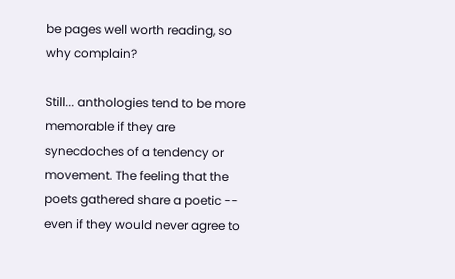be pages well worth reading, so why complain?

Still... anthologies tend to be more memorable if they are synecdoches of a tendency or movement. The feeling that the poets gathered share a poetic -- even if they would never agree to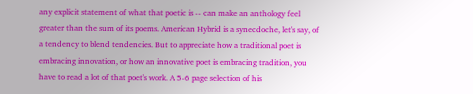any explicit statement of what that poetic is -- can make an anthology feel greater than the sum of its poems. American Hybrid is a synecdoche, let's say, of a tendency to blend tendencies. But to appreciate how a traditional poet is embracing innovation, or how an innovative poet is embracing tradition, you have to read a lot of that poet's work. A 5-6 page selection of his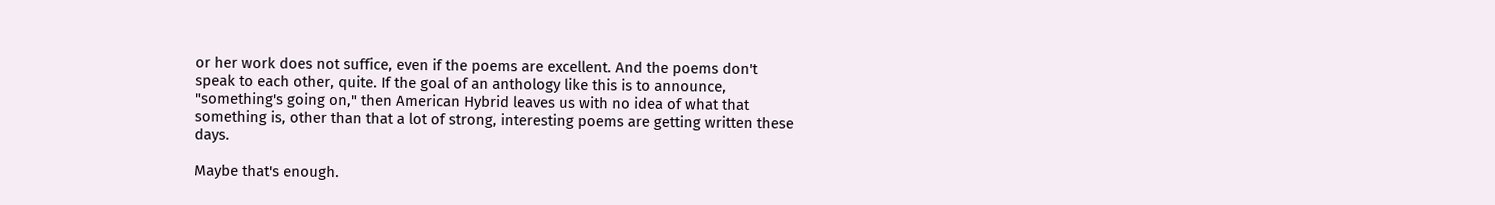or her work does not suffice, even if the poems are excellent. And the poems don't speak to each other, quite. If the goal of an anthology like this is to announce, "something's going on," then American Hybrid leaves us with no idea of what that something is, other than that a lot of strong, interesting poems are getting written these days.

Maybe that's enough.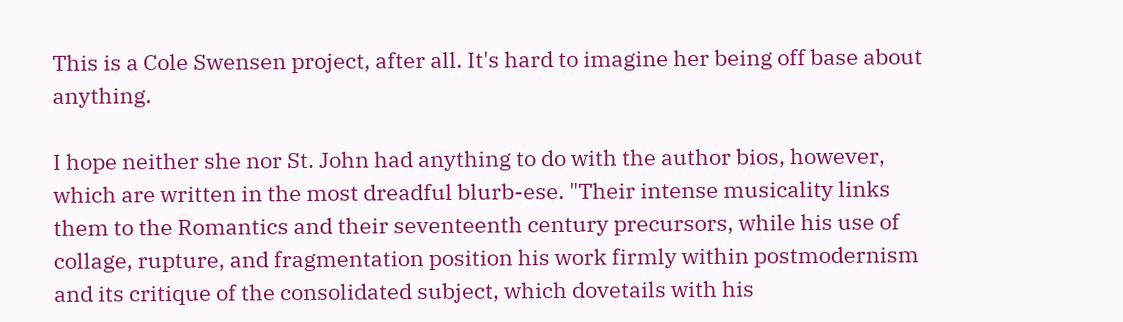This is a Cole Swensen project, after all. It's hard to imagine her being off base about anything.

I hope neither she nor St. John had anything to do with the author bios, however, which are written in the most dreadful blurb-ese. "Their intense musicality links them to the Romantics and their seventeenth century precursors, while his use of collage, rupture, and fragmentation position his work firmly within postmodernism and its critique of the consolidated subject, which dovetails with his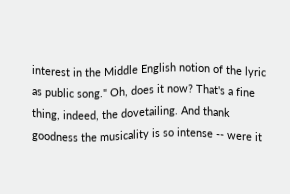interest in the Middle English notion of the lyric as public song." Oh, does it now? That's a fine thing, indeed, the dovetailing. And thank goodness the musicality is so intense -- were it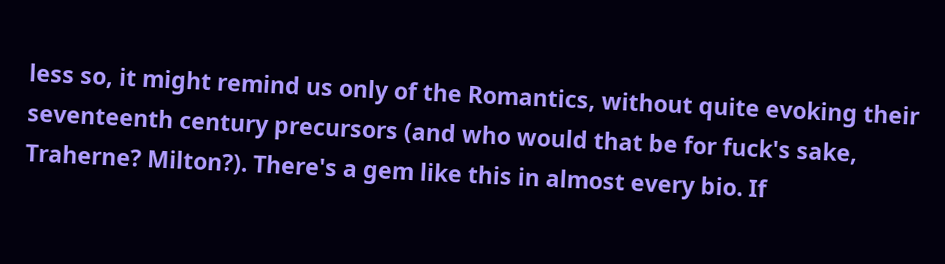less so, it might remind us only of the Romantics, without quite evoking their seventeenth century precursors (and who would that be for fuck's sake, Traherne? Milton?). There's a gem like this in almost every bio. If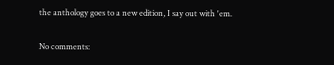the anthology goes to a new edition, I say out with 'em.

No comments: